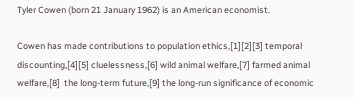Tyler Cowen (born 21 January 1962) is an American economist.

Cowen has made contributions to population ethics,[1][2][3] temporal discounting,[4][5] cluelessness,[6] wild animal welfare,[7] farmed animal welfare,[8]  the long-term future,[9] the long-run significance of economic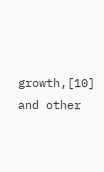growth,[10] and other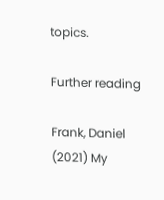topics.

Further reading

Frank, Daniel (2021) My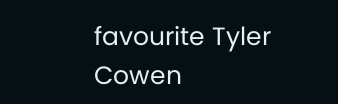favourite Tyler Cowen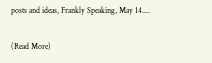posts and ideas, Frankly Speaking, May 14....

(Read More)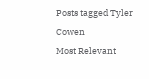Posts tagged Tyler Cowen
Most Relevant